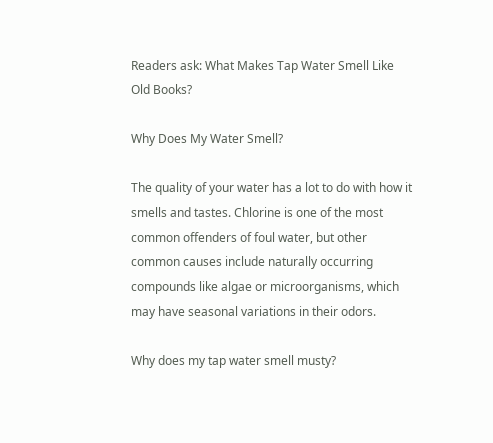Readers ask: What Makes Tap Water Smell Like Old Books?

Why Does My Water Smell?

The quality of your water has a lot to do with how it smells and tastes. Chlorine is one of the most common offenders of foul water, but other common causes include naturally occurring compounds like algae or microorganisms, which may have seasonal variations in their odors.

Why does my tap water smell musty?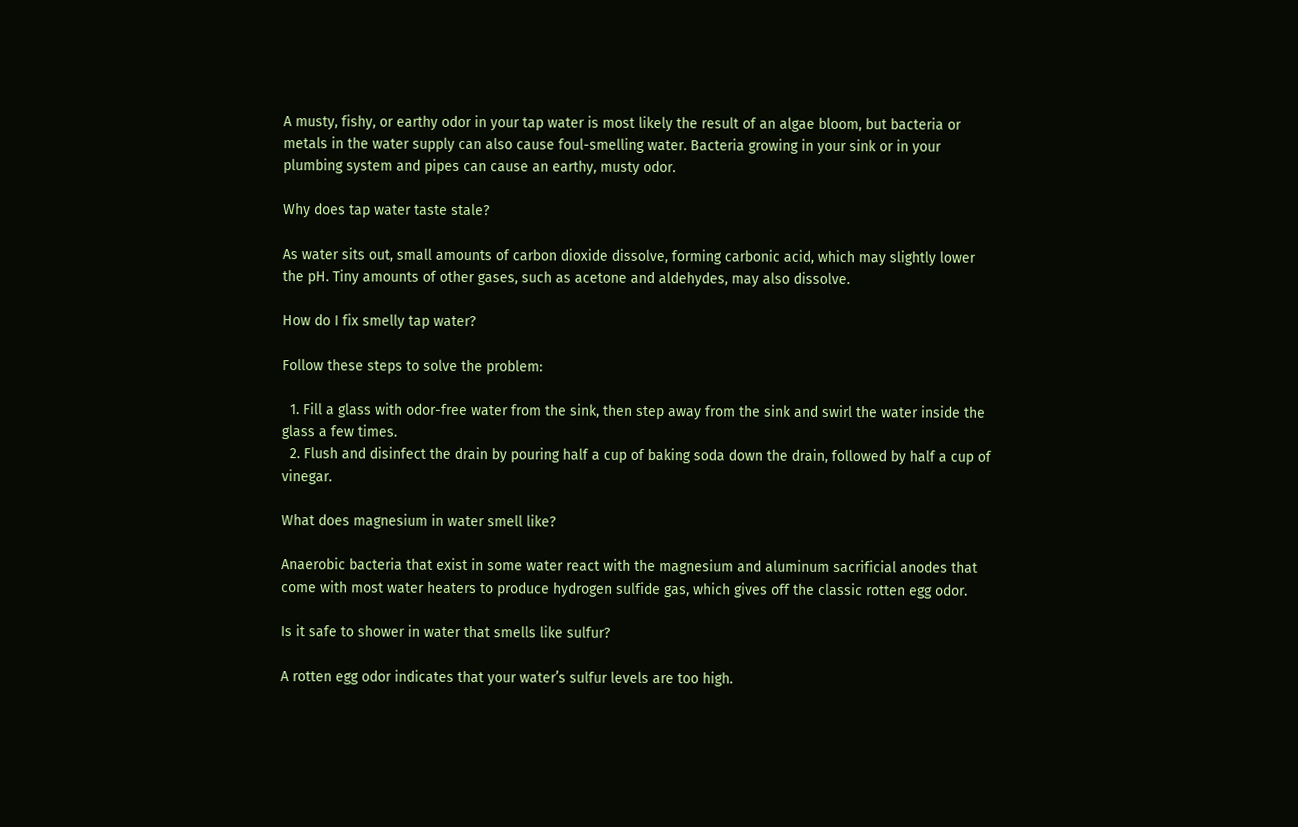A musty, fishy, or earthy odor in your tap water is most likely the result of an algae bloom, but bacteria or metals in the water supply can also cause foul-smelling water. Bacteria growing in your sink or in your plumbing system and pipes can cause an earthy, musty odor.

Why does tap water taste stale?

As water sits out, small amounts of carbon dioxide dissolve, forming carbonic acid, which may slightly lower the pH. Tiny amounts of other gases, such as acetone and aldehydes, may also dissolve.

How do I fix smelly tap water?

Follow these steps to solve the problem:

  1. Fill a glass with odor-free water from the sink, then step away from the sink and swirl the water inside the glass a few times.
  2. Flush and disinfect the drain by pouring half a cup of baking soda down the drain, followed by half a cup of vinegar.

What does magnesium in water smell like?

Anaerobic bacteria that exist in some water react with the magnesium and aluminum sacrificial anodes that come with most water heaters to produce hydrogen sulfide gas, which gives off the classic rotten egg odor.

Is it safe to shower in water that smells like sulfur?

A rotten egg odor indicates that your water’s sulfur levels are too high.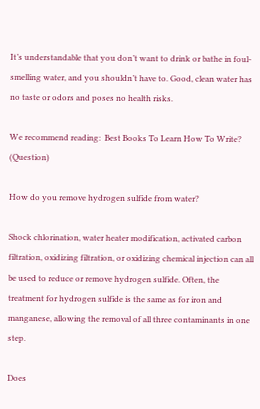It’s understandable that you don’t want to drink or bathe in foul-smelling water, and you shouldn’t have to. Good, clean water has no taste or odors and poses no health risks.

We recommend reading:  Best Books To Learn How To Write? (Question)

How do you remove hydrogen sulfide from water?

Shock chlorination, water heater modification, activated carbon filtration, oxidizing filtration, or oxidizing chemical injection can all be used to reduce or remove hydrogen sulfide. Often, the treatment for hydrogen sulfide is the same as for iron and manganese, allowing the removal of all three contaminants in one step.

Does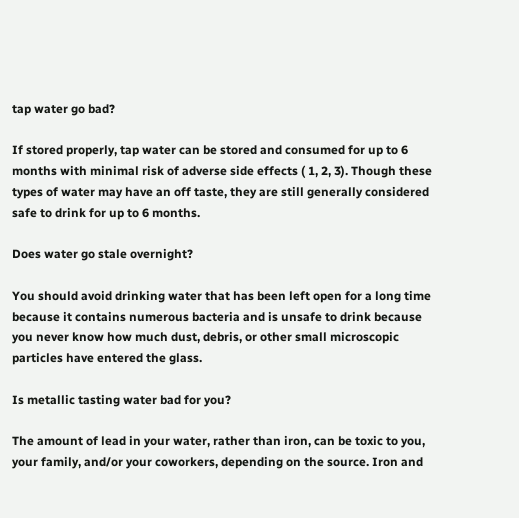tap water go bad?

If stored properly, tap water can be stored and consumed for up to 6 months with minimal risk of adverse side effects ( 1, 2, 3). Though these types of water may have an off taste, they are still generally considered safe to drink for up to 6 months.

Does water go stale overnight?

You should avoid drinking water that has been left open for a long time because it contains numerous bacteria and is unsafe to drink because you never know how much dust, debris, or other small microscopic particles have entered the glass.

Is metallic tasting water bad for you?

The amount of lead in your water, rather than iron, can be toxic to you, your family, and/or your coworkers, depending on the source. Iron and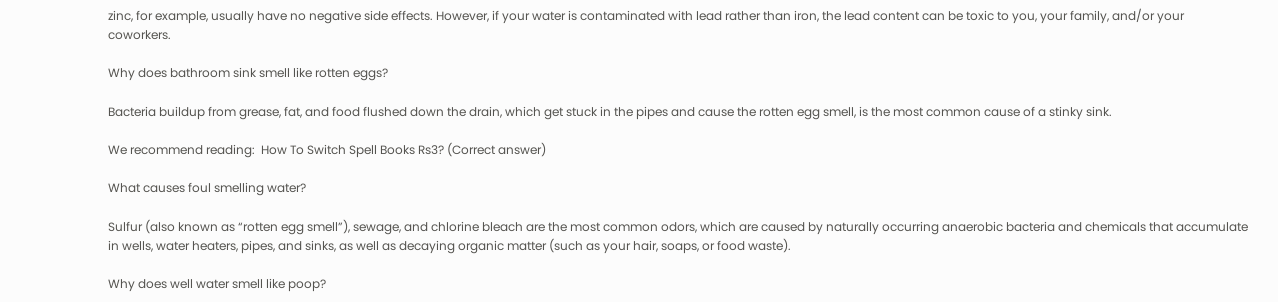zinc, for example, usually have no negative side effects. However, if your water is contaminated with lead rather than iron, the lead content can be toxic to you, your family, and/or your coworkers.

Why does bathroom sink smell like rotten eggs?

Bacteria buildup from grease, fat, and food flushed down the drain, which get stuck in the pipes and cause the rotten egg smell, is the most common cause of a stinky sink.

We recommend reading:  How To Switch Spell Books Rs3? (Correct answer)

What causes foul smelling water?

Sulfur (also known as “rotten egg smell”), sewage, and chlorine bleach are the most common odors, which are caused by naturally occurring anaerobic bacteria and chemicals that accumulate in wells, water heaters, pipes, and sinks, as well as decaying organic matter (such as your hair, soaps, or food waste).

Why does well water smell like poop?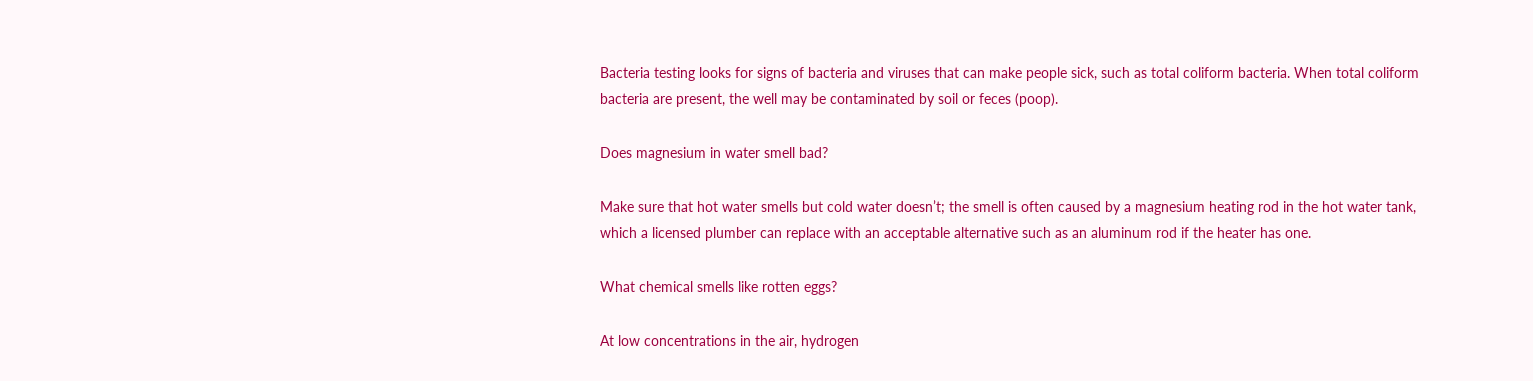Bacteria testing looks for signs of bacteria and viruses that can make people sick, such as total coliform bacteria. When total coliform bacteria are present, the well may be contaminated by soil or feces (poop).

Does magnesium in water smell bad?

Make sure that hot water smells but cold water doesn’t; the smell is often caused by a magnesium heating rod in the hot water tank, which a licensed plumber can replace with an acceptable alternative such as an aluminum rod if the heater has one.

What chemical smells like rotten eggs?

At low concentrations in the air, hydrogen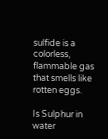sulfide is a colorless, flammable gas that smells like rotten eggs.

Is Sulphur in water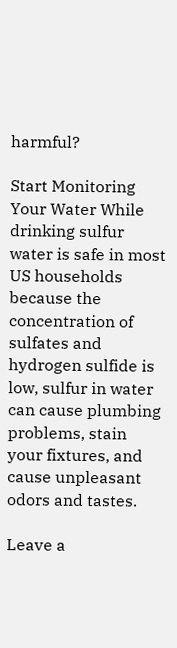harmful?

Start Monitoring Your Water While drinking sulfur water is safe in most US households because the concentration of sulfates and hydrogen sulfide is low, sulfur in water can cause plumbing problems, stain your fixtures, and cause unpleasant odors and tastes.

Leave a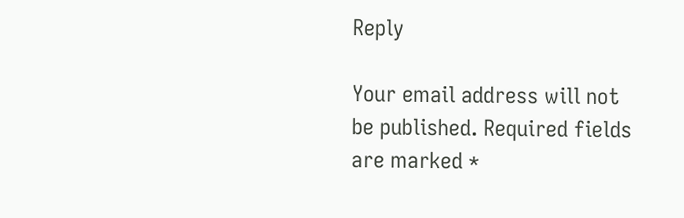Reply

Your email address will not be published. Required fields are marked *